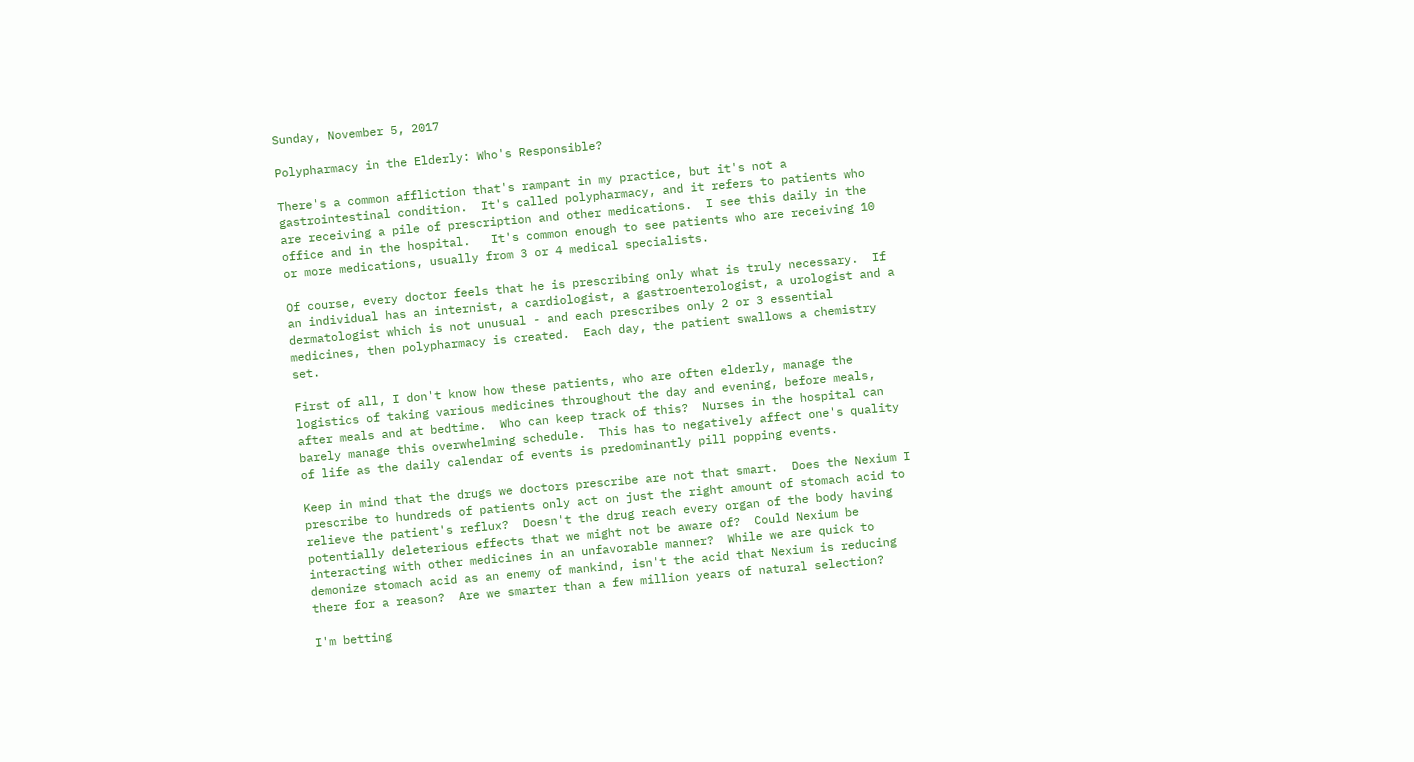Sunday, November 5, 2017

Polypharmacy in the Elderly: Who's Responsible?

There's a common affliction that's rampant in my practice, but it's not a gastrointestinal condition.  It's called polypharmacy, and it refers to patients who are receiving a pile of prescription and other medications.  I see this daily in the office and in the hospital.   It's common enough to see patients who are receiving 10 or more medications, usually from 3 or 4 medical specialists.

Of course, every doctor feels that he is prescribing only what is truly necessary.  If an individual has an internist, a cardiologist, a gastroenterologist, a urologist and a dermatologist which is not unusual - and each prescribes only 2 or 3 essential medicines, then polypharmacy is created.  Each day, the patient swallows a chemistry set.

First of all, I don't know how these patients, who are often elderly, manage the logistics of taking various medicines throughout the day and evening, before meals, after meals and at bedtime.  Who can keep track of this?  Nurses in the hospital can barely manage this overwhelming schedule.  This has to negatively affect one's quality of life as the daily calendar of events is predominantly pill popping events.

Keep in mind that the drugs we doctors prescribe are not that smart.  Does the Nexium I prescribe to hundreds of patients only act on just the right amount of stomach acid to relieve the patient's reflux?  Doesn't the drug reach every organ of the body having potentially deleterious effects that we might not be aware of?  Could Nexium be interacting with other medicines in an unfavorable manner?  While we are quick to demonize stomach acid as an enemy of mankind, isn't the acid that Nexium is reducing there for a reason?  Are we smarter than a few million years of natural selection?

I'm betting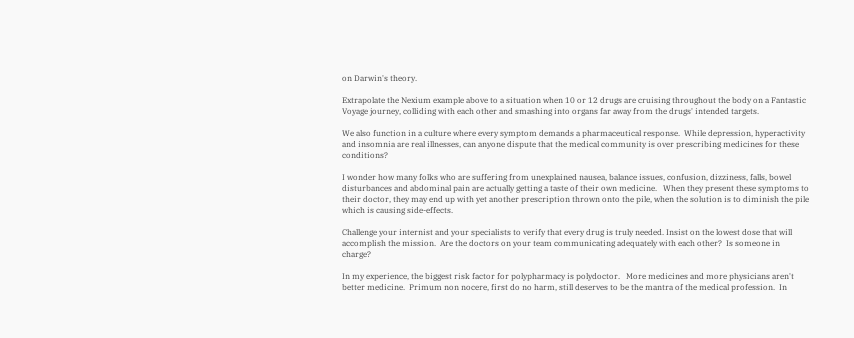on Darwin's theory.

Extrapolate the Nexium example above to a situation when 10 or 12 drugs are cruising throughout the body on a Fantastic Voyage journey, colliding with each other and smashing into organs far away from the drugs' intended targets.

We also function in a culture where every symptom demands a pharmaceutical response.  While depression, hyperactivity and insomnia are real illnesses, can anyone dispute that the medical community is over prescribing medicines for these conditions?

I wonder how many folks who are suffering from unexplained nausea, balance issues, confusion, dizziness, falls, bowel disturbances and abdominal pain are actually getting a taste of their own medicine.   When they present these symptoms to their doctor, they may end up with yet another prescription thrown onto the pile, when the solution is to diminish the pile which is causing side-effects.

Challenge your internist and your specialists to verify that every drug is truly needed. Insist on the lowest dose that will accomplish the mission.  Are the doctors on your team communicating adequately with each other?  Is someone in charge?

In my experience, the biggest risk factor for polypharmacy is polydoctor.   More medicines and more physicians aren't better medicine.  Primum non nocere, first do no harm, still deserves to be the mantra of the medical profession.  In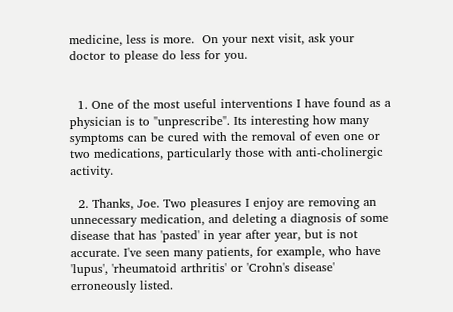medicine, less is more.  On your next visit, ask your doctor to please do less for you.


  1. One of the most useful interventions I have found as a physician is to "unprescribe". Its interesting how many symptoms can be cured with the removal of even one or two medications, particularly those with anti-cholinergic activity.

  2. Thanks, Joe. Two pleasures I enjoy are removing an unnecessary medication, and deleting a diagnosis of some disease that has 'pasted' in year after year, but is not accurate. I've seen many patients, for example, who have 'lupus', 'rheumatoid arthritis' or 'Crohn's disease' erroneously listed.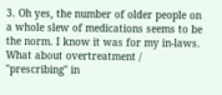3. Oh yes, the number of older people on a whole slew of medications seems to be the norm. I know it was for my in-laws. What about overtreatment / "prescribing" in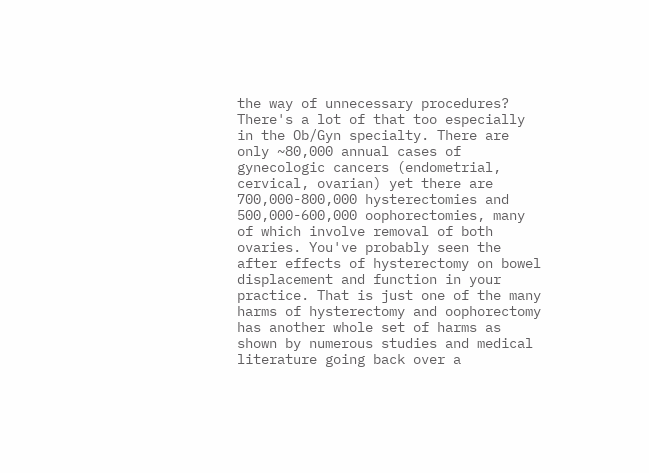the way of unnecessary procedures? There's a lot of that too especially in the Ob/Gyn specialty. There are only ~80,000 annual cases of gynecologic cancers (endometrial, cervical, ovarian) yet there are 700,000-800,000 hysterectomies and 500,000-600,000 oophorectomies, many of which involve removal of both ovaries. You've probably seen the after effects of hysterectomy on bowel displacement and function in your practice. That is just one of the many harms of hysterectomy and oophorectomy has another whole set of harms as shown by numerous studies and medical literature going back over a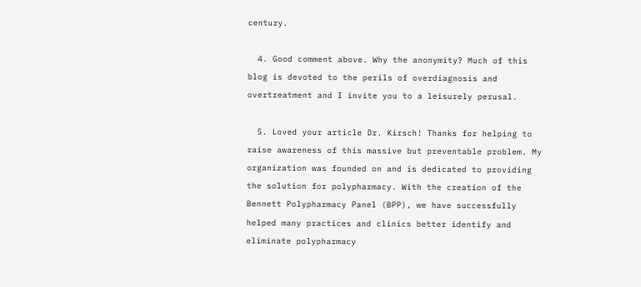century.

  4. Good comment above. Why the anonymity? Much of this blog is devoted to the perils of overdiagnosis and overtreatment and I invite you to a leisurely perusal.

  5. Loved your article Dr. Kirsch! Thanks for helping to raise awareness of this massive but preventable problem. My organization was founded on and is dedicated to providing the solution for polypharmacy. With the creation of the Bennett Polypharmacy Panel (BPP), we have successfully helped many practices and clinics better identify and eliminate polypharmacy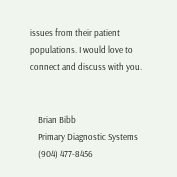issues from their patient populations. I would love to connect and discuss with you.


    Brian Bibb
    Primary Diagnostic Systems
    (904) 477-8456